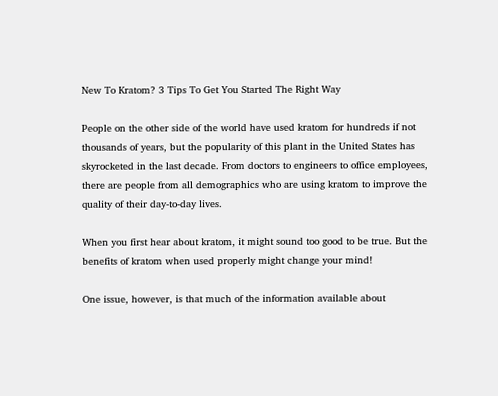New To Kratom? 3 Tips To Get You Started The Right Way

People on the other side of the world have used kratom for hundreds if not thousands of years, but the popularity of this plant in the United States has skyrocketed in the last decade. From doctors to engineers to office employees, there are people from all demographics who are using kratom to improve the quality of their day-to-day lives.

When you first hear about kratom, it might sound too good to be true. But the benefits of kratom when used properly might change your mind!

One issue, however, is that much of the information available about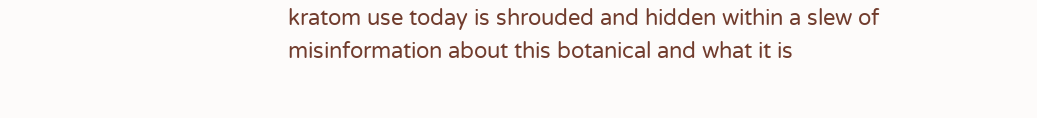kratom use today is shrouded and hidden within a slew of misinformation about this botanical and what it is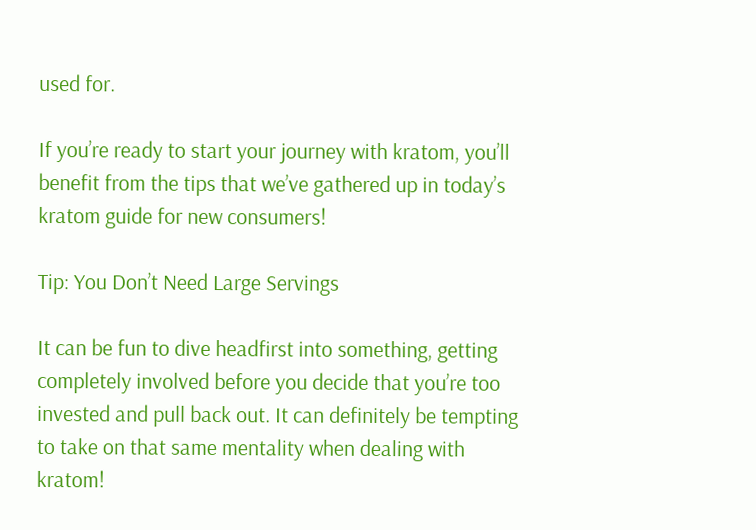used for.

If you’re ready to start your journey with kratom, you’ll benefit from the tips that we’ve gathered up in today’s kratom guide for new consumers!

Tip: You Don’t Need Large Servings

It can be fun to dive headfirst into something, getting completely involved before you decide that you’re too invested and pull back out. It can definitely be tempting to take on that same mentality when dealing with kratom!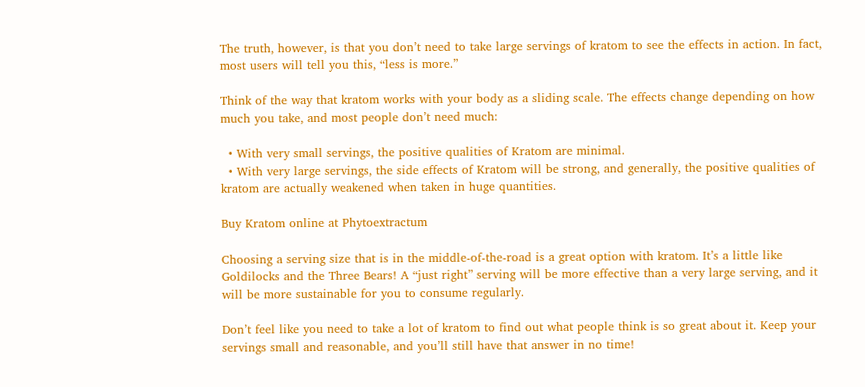The truth, however, is that you don’t need to take large servings of kratom to see the effects in action. In fact, most users will tell you this, “less is more.”

Think of the way that kratom works with your body as a sliding scale. The effects change depending on how much you take, and most people don’t need much:

  • With very small servings, the positive qualities of Kratom are minimal.
  • With very large servings, the side effects of Kratom will be strong, and generally, the positive qualities of kratom are actually weakened when taken in huge quantities.

Buy Kratom online at Phytoextractum

Choosing a serving size that is in the middle-of-the-road is a great option with kratom. It’s a little like Goldilocks and the Three Bears! A “just right” serving will be more effective than a very large serving, and it will be more sustainable for you to consume regularly.

Don’t feel like you need to take a lot of kratom to find out what people think is so great about it. Keep your servings small and reasonable, and you’ll still have that answer in no time!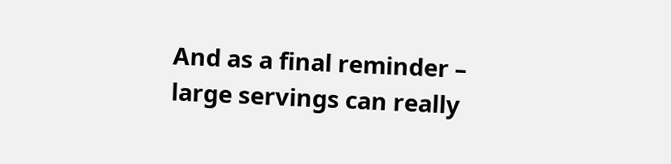And as a final reminder – large servings can really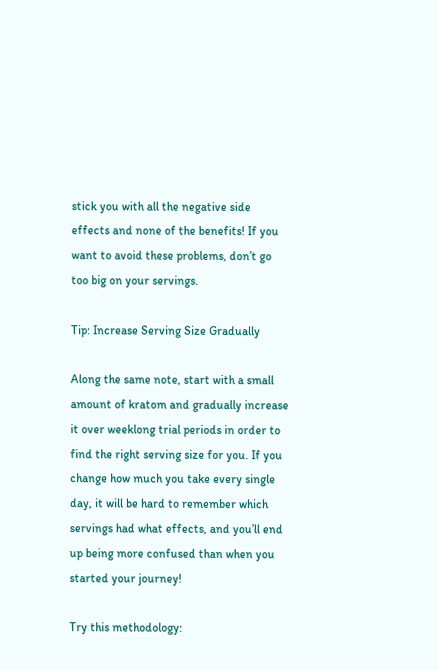stick you with all the negative side effects and none of the benefits! If you want to avoid these problems, don’t go too big on your servings.

Tip: Increase Serving Size Gradually

Along the same note, start with a small amount of kratom and gradually increase it over weeklong trial periods in order to find the right serving size for you. If you change how much you take every single day, it will be hard to remember which servings had what effects, and you’ll end up being more confused than when you started your journey!

Try this methodology: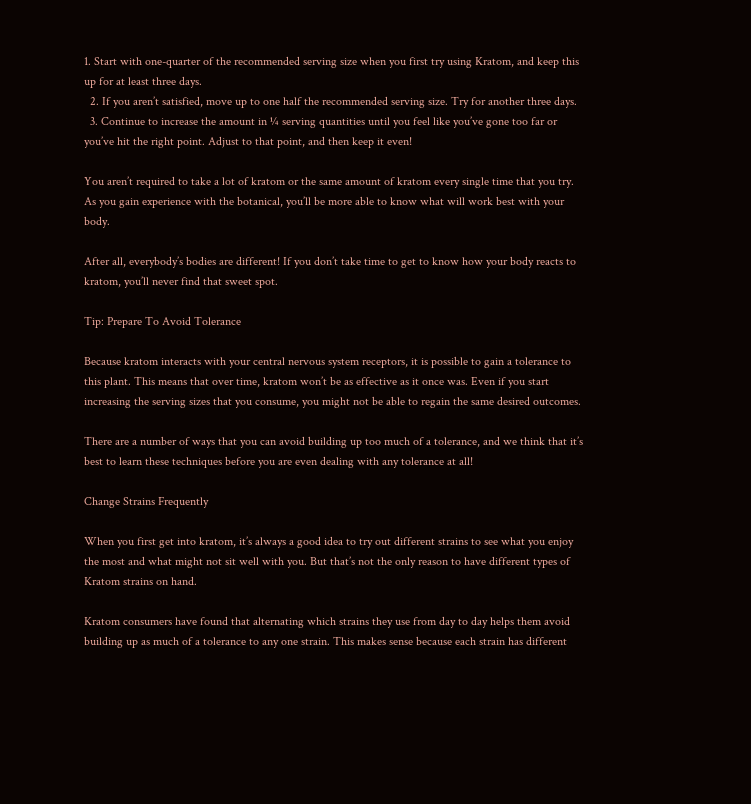1. Start with one-quarter of the recommended serving size when you first try using Kratom, and keep this up for at least three days.
  2. If you aren’t satisfied, move up to one half the recommended serving size. Try for another three days.
  3. Continue to increase the amount in ¼ serving quantities until you feel like you’ve gone too far or you’ve hit the right point. Adjust to that point, and then keep it even!

You aren’t required to take a lot of kratom or the same amount of kratom every single time that you try. As you gain experience with the botanical, you’ll be more able to know what will work best with your body.

After all, everybody’s bodies are different! If you don’t take time to get to know how your body reacts to kratom, you’ll never find that sweet spot.

Tip: Prepare To Avoid Tolerance

Because kratom interacts with your central nervous system receptors, it is possible to gain a tolerance to this plant. This means that over time, kratom won’t be as effective as it once was. Even if you start increasing the serving sizes that you consume, you might not be able to regain the same desired outcomes.

There are a number of ways that you can avoid building up too much of a tolerance, and we think that it’s best to learn these techniques before you are even dealing with any tolerance at all!

Change Strains Frequently

When you first get into kratom, it’s always a good idea to try out different strains to see what you enjoy the most and what might not sit well with you. But that’s not the only reason to have different types of Kratom strains on hand.

Kratom consumers have found that alternating which strains they use from day to day helps them avoid building up as much of a tolerance to any one strain. This makes sense because each strain has different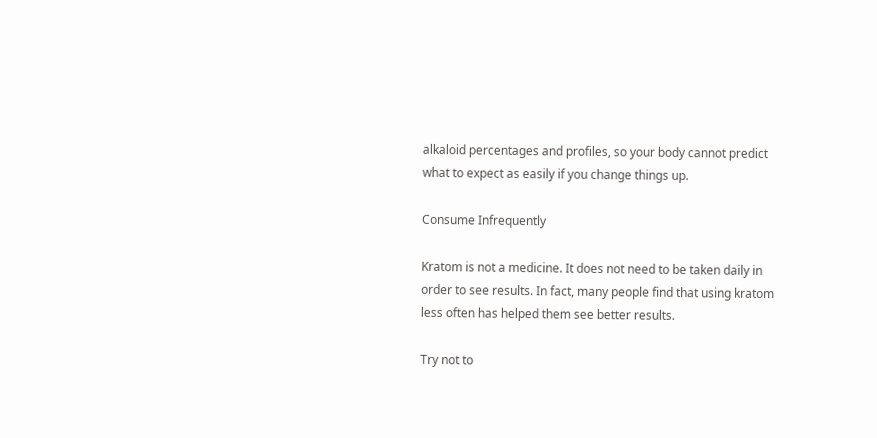alkaloid percentages and profiles, so your body cannot predict what to expect as easily if you change things up.

Consume Infrequently

Kratom is not a medicine. It does not need to be taken daily in order to see results. In fact, many people find that using kratom less often has helped them see better results.

Try not to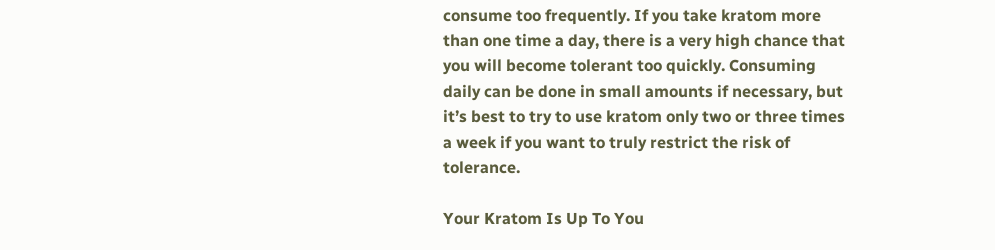consume too frequently. If you take kratom more than one time a day, there is a very high chance that you will become tolerant too quickly. Consuming daily can be done in small amounts if necessary, but it’s best to try to use kratom only two or three times a week if you want to truly restrict the risk of tolerance.

Your Kratom Is Up To You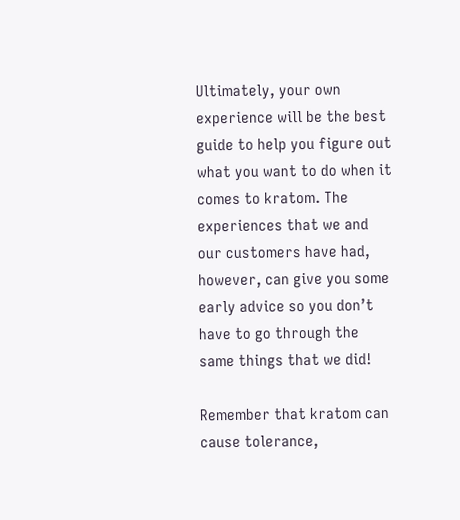Ultimately, your own experience will be the best guide to help you figure out what you want to do when it comes to kratom. The experiences that we and our customers have had, however, can give you some early advice so you don’t have to go through the same things that we did!

Remember that kratom can cause tolerance,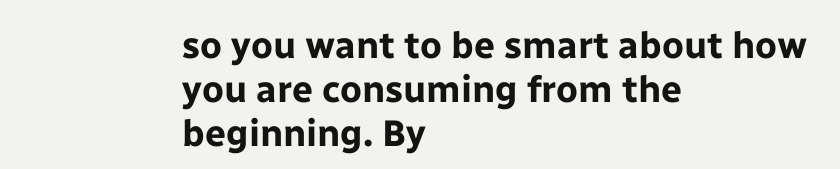so you want to be smart about how you are consuming from the beginning. By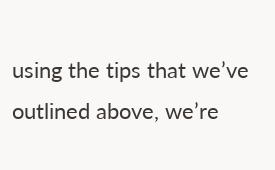using the tips that we’ve outlined above, we’re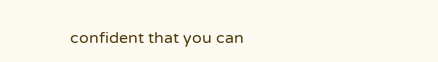confident that you can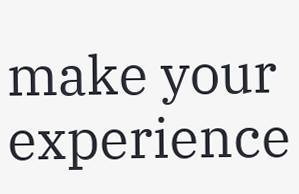make your experience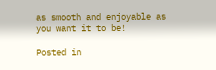as smooth and enjoyable as you want it to be!

Posted in